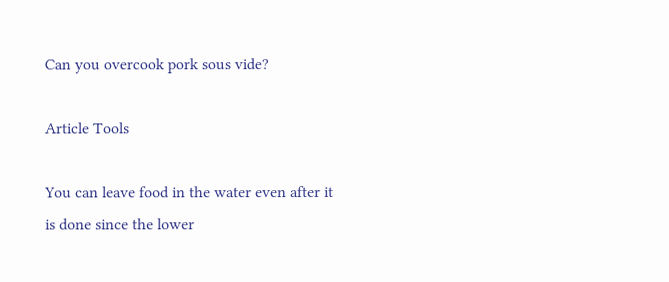Can you overcook pork sous vide?

Article Tools

You can leave food in the water even after it is done since the lower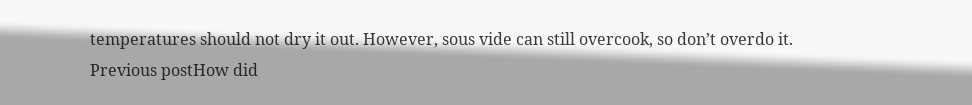temperatures should not dry it out. However, sous vide can still overcook, so don’t overdo it.
Previous postHow did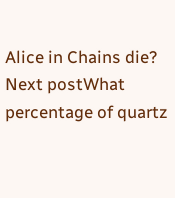Alice in Chains die? Next postWhat percentage of quartz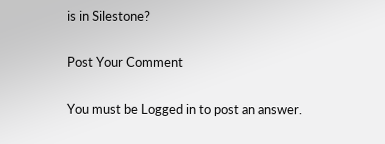is in Silestone?

Post Your Comment

You must be Logged in to post an answer.